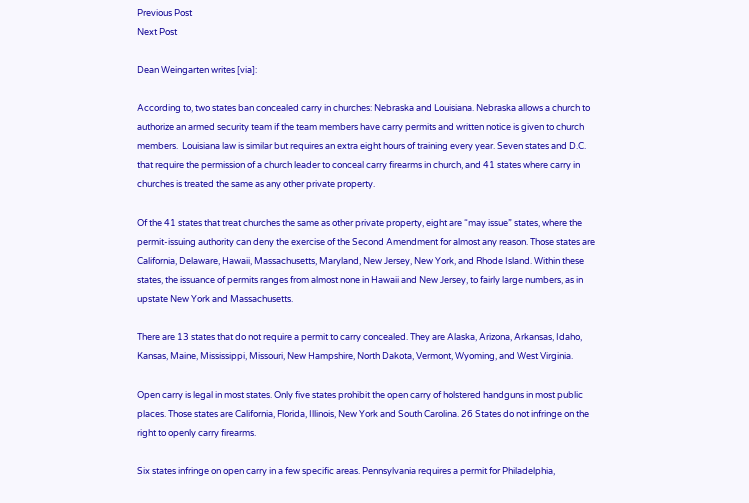Previous Post
Next Post

Dean Weingarten writes [via]:

According to, two states ban concealed carry in churches: Nebraska and Louisiana. Nebraska allows a church to authorize an armed security team if the team members have carry permits and written notice is given to church members.  Louisiana law is similar but requires an extra eight hours of training every year. Seven states and D.C. that require the permission of a church leader to conceal carry firearms in church, and 41 states where carry in churches is treated the same as any other private property.

Of the 41 states that treat churches the same as other private property, eight are “may issue” states, where the permit-issuing authority can deny the exercise of the Second Amendment for almost any reason. Those states are California, Delaware, Hawaii, Massachusetts, Maryland, New Jersey, New York, and Rhode Island. Within these states, the issuance of permits ranges from almost none in Hawaii and New Jersey, to fairly large numbers, as in upstate New York and Massachusetts.

There are 13 states that do not require a permit to carry concealed. They are Alaska, Arizona, Arkansas, Idaho, Kansas, Maine, Mississippi, Missouri, New Hampshire, North Dakota, Vermont, Wyoming, and West Virginia.

Open carry is legal in most states. Only five states prohibit the open carry of holstered handguns in most public places. Those states are California, Florida, Illinois, New York and South Carolina. 26 States do not infringe on the right to openly carry firearms.

Six states infringe on open carry in a few specific areas. Pennsylvania requires a permit for Philadelphia,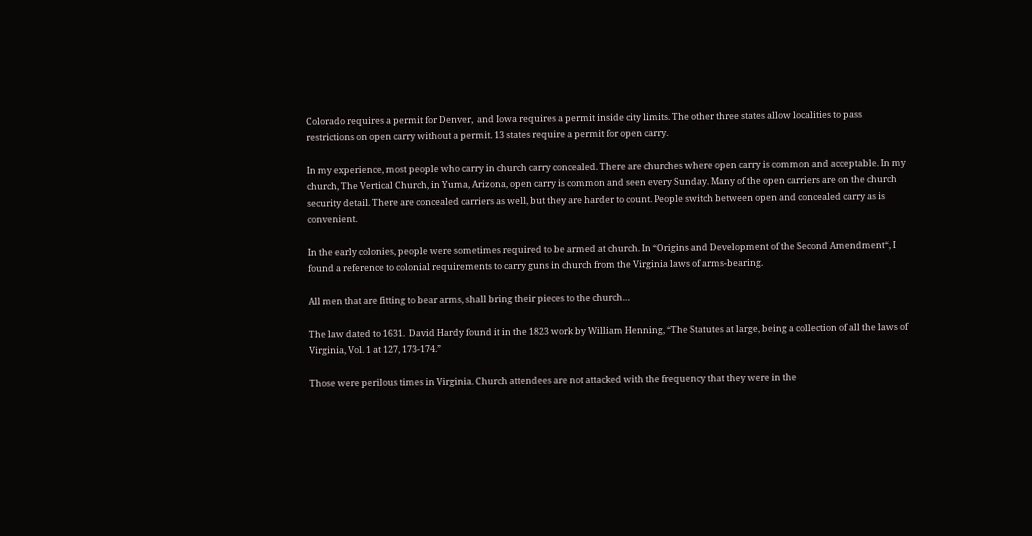Colorado requires a permit for Denver,  and Iowa requires a permit inside city limits. The other three states allow localities to pass restrictions on open carry without a permit. 13 states require a permit for open carry.

In my experience, most people who carry in church carry concealed. There are churches where open carry is common and acceptable. In my church, The Vertical Church, in Yuma, Arizona, open carry is common and seen every Sunday. Many of the open carriers are on the church security detail. There are concealed carriers as well, but they are harder to count. People switch between open and concealed carry as is convenient.

In the early colonies, people were sometimes required to be armed at church. In “Origins and Development of the Second Amendment“, I found a reference to colonial requirements to carry guns in church from the Virginia laws of arms-bearing.

All men that are fitting to bear arms, shall bring their pieces to the church…

The law dated to 1631.  David Hardy found it in the 1823 work by William Henning, “The Statutes at large, being a collection of all the laws of Virginia, Vol. 1 at 127, 173-174.”

Those were perilous times in Virginia. Church attendees are not attacked with the frequency that they were in the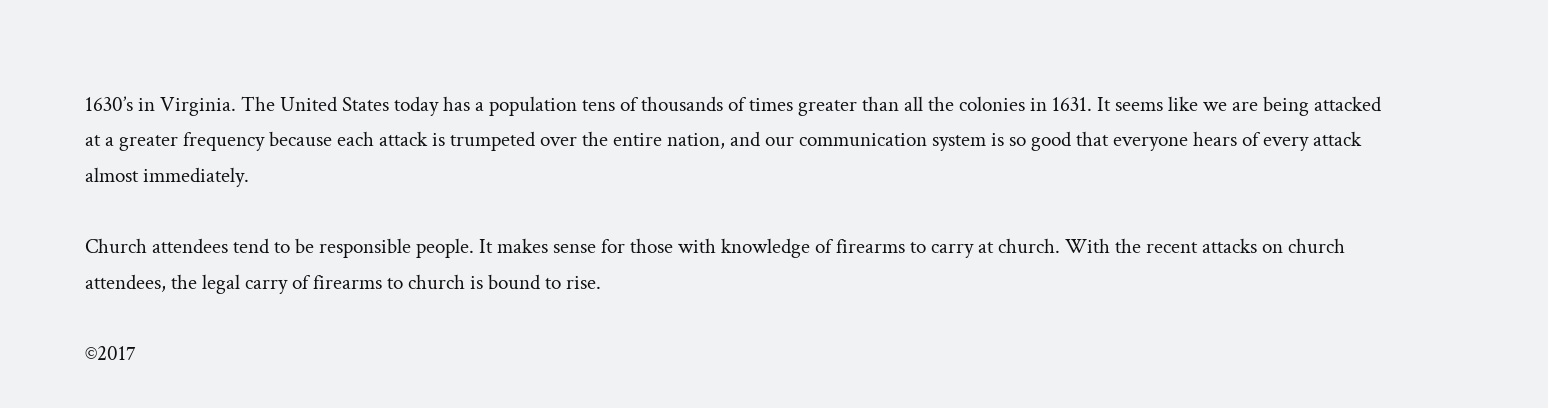1630’s in Virginia. The United States today has a population tens of thousands of times greater than all the colonies in 1631. It seems like we are being attacked at a greater frequency because each attack is trumpeted over the entire nation, and our communication system is so good that everyone hears of every attack almost immediately.

Church attendees tend to be responsible people. It makes sense for those with knowledge of firearms to carry at church. With the recent attacks on church attendees, the legal carry of firearms to church is bound to rise.

©2017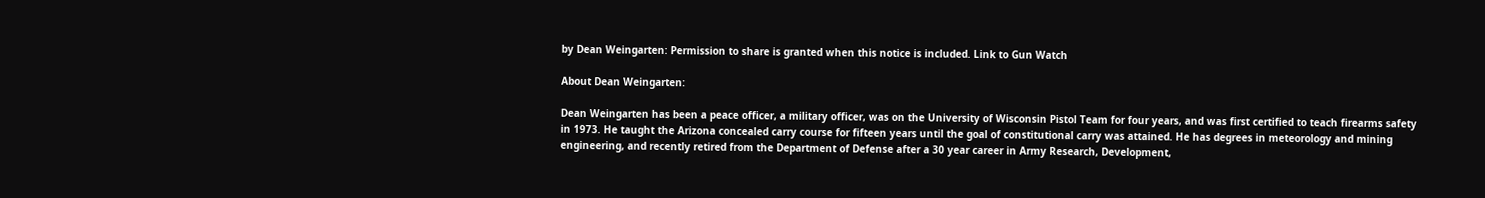by Dean Weingarten: Permission to share is granted when this notice is included. Link to Gun Watch

About Dean Weingarten:

Dean Weingarten has been a peace officer, a military officer, was on the University of Wisconsin Pistol Team for four years, and was first certified to teach firearms safety in 1973. He taught the Arizona concealed carry course for fifteen years until the goal of constitutional carry was attained. He has degrees in meteorology and mining engineering, and recently retired from the Department of Defense after a 30 year career in Army Research, Development,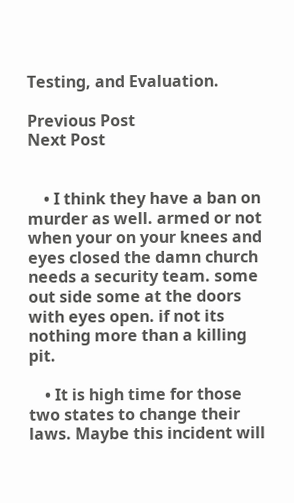Testing, and Evaluation.

Previous Post
Next Post


    • I think they have a ban on murder as well. armed or not when your on your knees and eyes closed the damn church needs a security team. some out side some at the doors with eyes open. if not its nothing more than a killing pit.

    • It is high time for those two states to change their laws. Maybe this incident will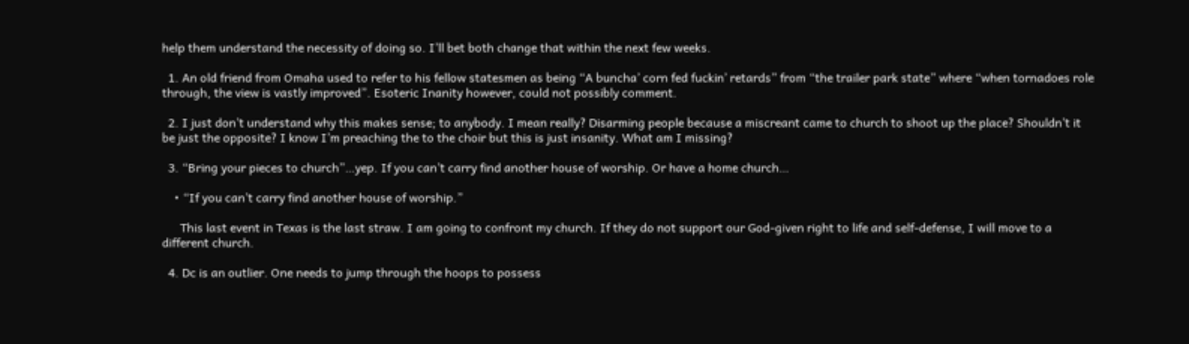help them understand the necessity of doing so. I’ll bet both change that within the next few weeks.

  1. An old friend from Omaha used to refer to his fellow statesmen as being “A buncha’ corn fed fuckin’ retards” from “the trailer park state” where “when tornadoes role through, the view is vastly improved”. Esoteric Inanity however, could not possibly comment.

  2. I just don’t understand why this makes sense; to anybody. I mean really? Disarming people because a miscreant came to church to shoot up the place? Shouldn’t it be just the opposite? I know I’m preaching the to the choir but this is just insanity. What am I missing?

  3. “Bring your pieces to church”…yep. If you can’t carry find another house of worship. Or have a home church…

    • “If you can’t carry find another house of worship.”

      This last event in Texas is the last straw. I am going to confront my church. If they do not support our God-given right to life and self-defense, I will move to a different church.

  4. Dc is an outlier. One needs to jump through the hoops to possess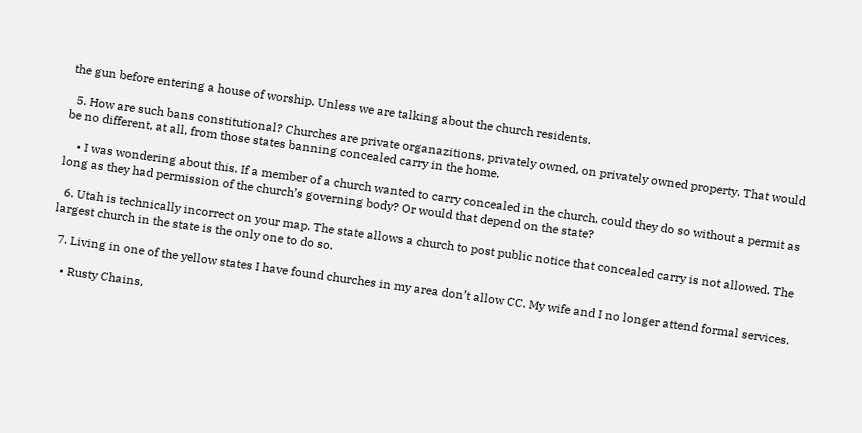the gun before entering a house of worship. Unless we are talking about the church residents.

  5. How are such bans constitutional? Churches are private organazitions, privately owned, on privately owned property. That would be no different, at all, from those states banning concealed carry in the home.

    • I was wondering about this. If a member of a church wanted to carry concealed in the church, could they do so without a permit as long as they had permission of the church’s governing body? Or would that depend on the state?

  6. Utah is technically incorrect on your map. The state allows a church to post public notice that concealed carry is not allowed. The largest church in the state is the only one to do so.

  7. Living in one of the yellow states I have found churches in my area don’t allow CC. My wife and I no longer attend formal services.

    • Rusty Chains,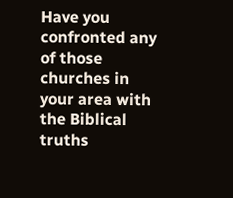Have you confronted any of those churches in your area with the Biblical truths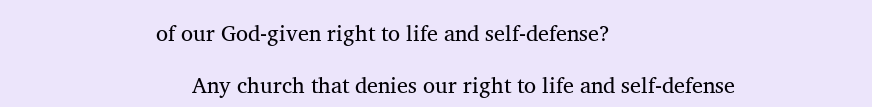of our God-given right to life and self-defense?

      Any church that denies our right to life and self-defense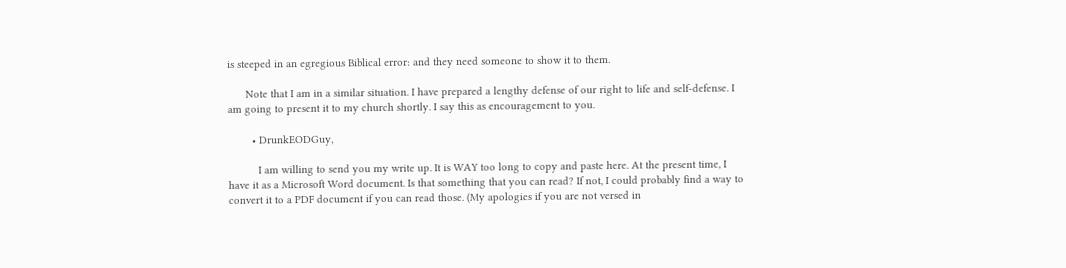is steeped in an egregious Biblical error: and they need someone to show it to them.

      Note that I am in a similar situation. I have prepared a lengthy defense of our right to life and self-defense. I am going to present it to my church shortly. I say this as encouragement to you.

        • DrunkEODGuy,

          I am willing to send you my write up. It is WAY too long to copy and paste here. At the present time, I have it as a Microsoft Word document. Is that something that you can read? If not, I could probably find a way to convert it to a PDF document if you can read those. (My apologies if you are not versed in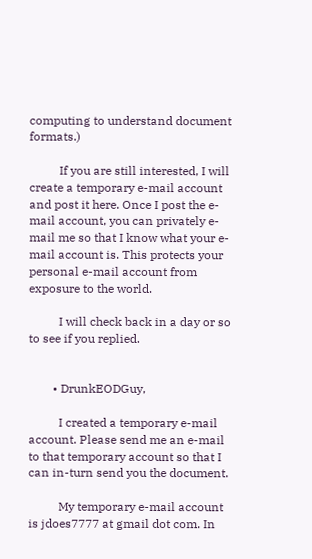computing to understand document formats.)

          If you are still interested, I will create a temporary e-mail account and post it here. Once I post the e-mail account, you can privately e-mail me so that I know what your e-mail account is. This protects your personal e-mail account from exposure to the world.

          I will check back in a day or so to see if you replied.


        • DrunkEODGuy,

          I created a temporary e-mail account. Please send me an e-mail to that temporary account so that I can in-turn send you the document.

          My temporary e-mail account is jdoes7777 at gmail dot com. In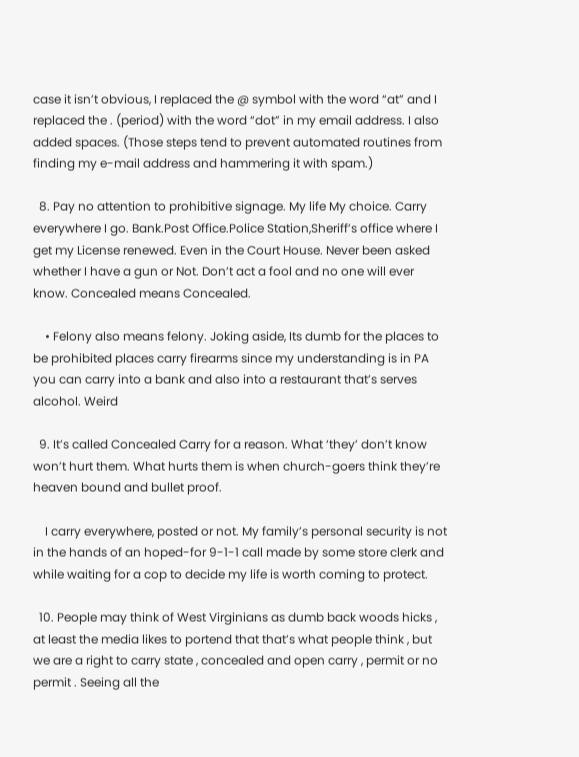case it isn’t obvious, I replaced the @ symbol with the word “at” and I replaced the . (period) with the word “dot” in my email address. I also added spaces. (Those steps tend to prevent automated routines from finding my e-mail address and hammering it with spam.)

  8. Pay no attention to prohibitive signage. My life My choice. Carry everywhere I go. Bank.Post Office.Police Station,Sheriff’s office where I get my License renewed. Even in the Court House. Never been asked whether I have a gun or Not. Don’t act a fool and no one will ever know. Concealed means Concealed.

    • Felony also means felony. Joking aside, Its dumb for the places to be prohibited places carry firearms since my understanding is in PA you can carry into a bank and also into a restaurant that’s serves alcohol. Weird

  9. It’s called Concealed Carry for a reason. What ‘they’ don’t know won’t hurt them. What hurts them is when church-goers think they’re heaven bound and bullet proof.

    I carry everywhere, posted or not. My family’s personal security is not in the hands of an hoped-for 9-1-1 call made by some store clerk and while waiting for a cop to decide my life is worth coming to protect.

  10. People may think of West Virginians as dumb back woods hicks , at least the media likes to portend that that’s what people think , but we are a right to carry state , concealed and open carry , permit or no permit . Seeing all the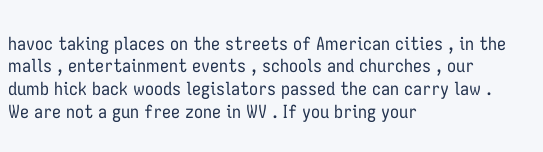havoc taking places on the streets of American cities , in the malls , entertainment events , schools and churches , our dumb hick back woods legislators passed the can carry law . We are not a gun free zone in WV . If you bring your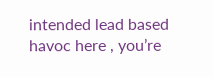intended lead based havoc here , you’re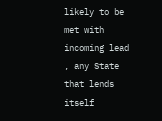likely to be met with incoming lead , any State that lends itself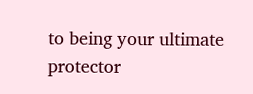to being your ultimate protector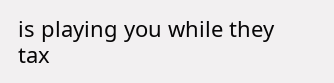is playing you while they tax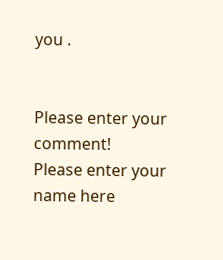you .


Please enter your comment!
Please enter your name here